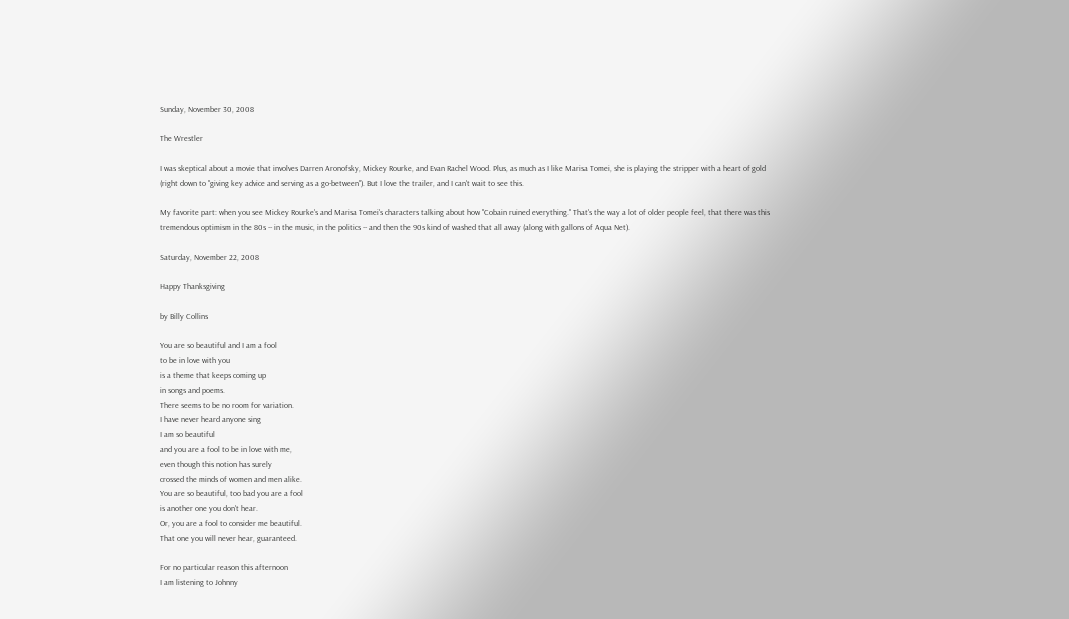Sunday, November 30, 2008

The Wrestler

I was skeptical about a movie that involves Darren Aronofsky, Mickey Rourke, and Evan Rachel Wood. Plus, as much as I like Marisa Tomei, she is playing the stripper with a heart of gold (right down to "giving key advice and serving as a go-between"). But I love the trailer, and I can't wait to see this.

My favorite part: when you see Mickey Rourke's and Marisa Tomei's characters talking about how "Cobain ruined everything." That's the way a lot of older people feel, that there was this tremendous optimism in the 80s -- in the music, in the politics -- and then the 90s kind of washed that all away (along with gallons of Aqua Net).

Saturday, November 22, 2008

Happy Thanksgiving

by Billy Collins

You are so beautiful and I am a fool
to be in love with you
is a theme that keeps coming up
in songs and poems.
There seems to be no room for variation.
I have never heard anyone sing
I am so beautiful
and you are a fool to be in love with me,
even though this notion has surely
crossed the minds of women and men alike.
You are so beautiful, too bad you are a fool
is another one you don't hear.
Or, you are a fool to consider me beautiful.
That one you will never hear, guaranteed.

For no particular reason this afternoon
I am listening to Johnny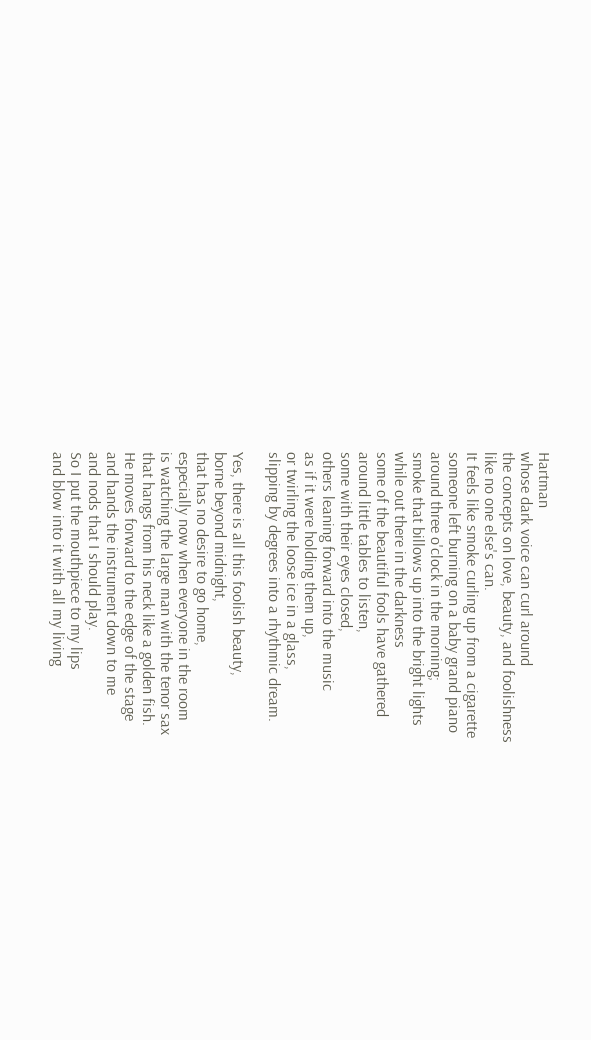Hartman
whose dark voice can curl around
the concepts on love, beauty, and foolishness
like no one else's can.
It feels like smoke curling up from a cigarette
someone left burning on a baby grand piano
around three o'clock in the morning;
smoke that billows up into the bright lights
while out there in the darkness
some of the beautiful fools have gathered
around little tables to listen,
some with their eyes closed,
others leaning forward into the music
as if it were holding them up,
or twirling the loose ice in a glass,
slipping by degrees into a rhythmic dream.

Yes, there is all this foolish beauty,
borne beyond midnight,
that has no desire to go home,
especially now when everyone in the room
is watching the large man with the tenor sax
that hangs from his neck like a golden fish.
He moves forward to the edge of the stage
and hands the instrument down to me
and nods that I should play.
So I put the mouthpiece to my lips
and blow into it with all my living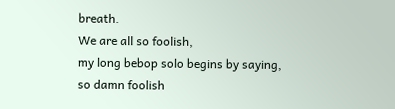breath.
We are all so foolish,
my long bebop solo begins by saying,
so damn foolish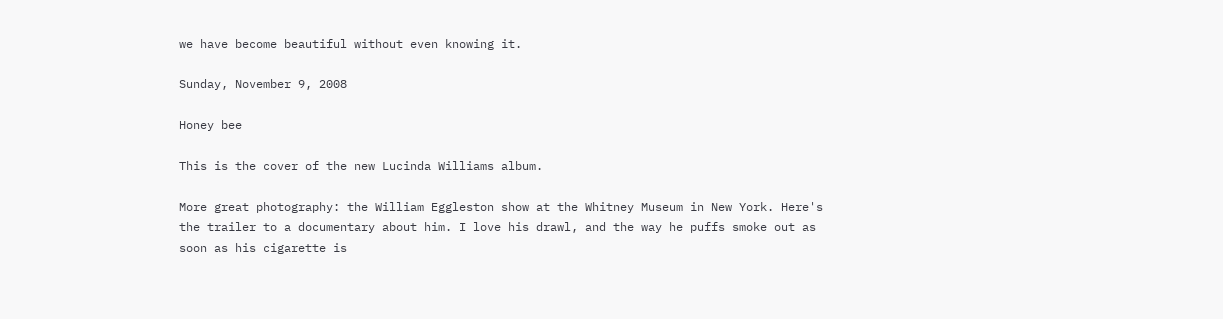we have become beautiful without even knowing it.

Sunday, November 9, 2008

Honey bee

This is the cover of the new Lucinda Williams album.

More great photography: the William Eggleston show at the Whitney Museum in New York. Here's the trailer to a documentary about him. I love his drawl, and the way he puffs smoke out as soon as his cigarette is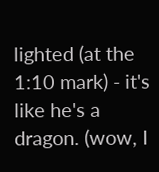lighted (at the 1:10 mark) - it's like he's a dragon. (wow, I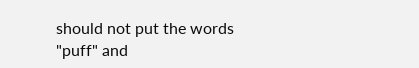should not put the words "puff" and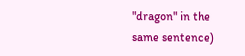"dragon" in the same sentence)